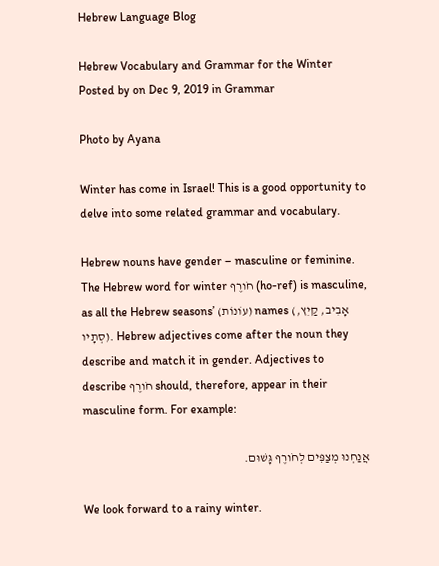Hebrew Language Blog

Hebrew Vocabulary and Grammar for the Winter Posted by on Dec 9, 2019 in Grammar

Photo by Ayana

Winter has come in Israel! This is a good opportunity to delve into some related grammar and vocabulary.

Hebrew nouns have gender – masculine or feminine. The Hebrew word for winter חֹורֶף (ho-ref) is masculine, as all the Hebrew seasons’ (עוֺנוֺת) names (אָבִיב, קַיִץ, סְתָיו). Hebrew adjectives come after the noun they describe and match it in gender. Adjectives to describe חֹורֶף should, therefore, appear in their masculine form. For example:

אֲנַחְנוּ מְצַפּׅים לְחֹורֶף גָּשׁוּם.

We look forward to a rainy winter.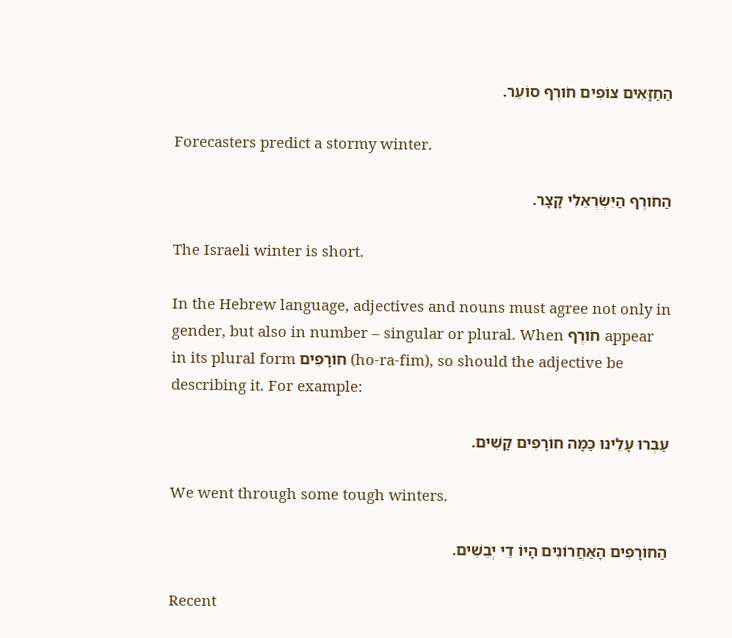הַחַזָּאִים צוֺפׅים חֹורֶף סוֹעֵר.

Forecasters predict a stormy winter.

הַחֹורֶף הַיִּשְׂרְאֵלִי קָצָר.

The Israeli winter is short.

In the Hebrew language, adjectives and nouns must agree not only in gender, but also in number – singular or plural. When חֹורֶף appear in its plural form חוֺרָפׅים (ho-ra-fim), so should the adjective be describing it. For example:

עַבְרוּ עָלֵינוּ כַּמָּה חוֺרָפׅים קָשׁׅים.

We went through some tough winters.

הַחוֺרָפׅים הָאַחֲרוֹנִים הָיוֺ דֵי יְבֵשִׁים.

Recent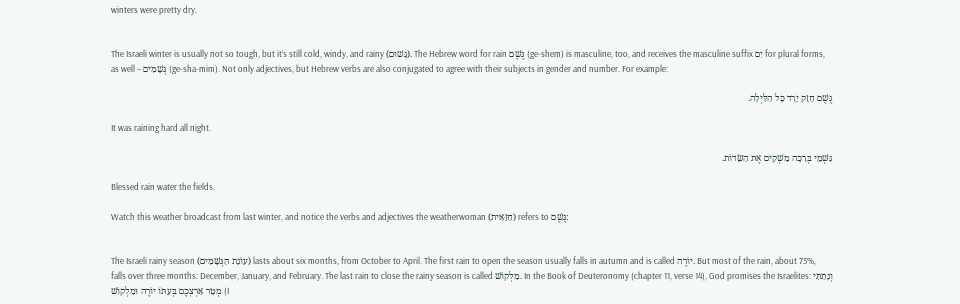winters were pretty dry.


The Israeli winter is usually not so tough, but it’s still cold, windy, and rainy (גָּשׁוּם). The Hebrew word for rain גֶּשֶׁם (ge-shem) is masculine, too, and receives the masculine suffix יׅם for plural forms, as well – גְּשָׁמׅים (ge-sha-mim). Not only adjectives, but Hebrew verbs are also conjugated to agree with their subjects in gender and number. For example:

גֶּשֶׁם חָזָק יָרַד כָּל הַלַּיְלָה.

It was raining hard all night.

גִּשְׁמֵי בְּרָכָה מַשְׁקׅים אֶת הַשָּׂדוֹת.

Blessed rain water the fields.

Watch this weather broadcast from last winter, and notice the verbs and adjectives the weatherwoman (חַזַּאׅית) refers to גֶּשֶׁם:


The Israeli rainy season (עוֹנַת הַגְּשָׁמׅים) lasts about six months, from October to April. The first rain to open the season usually falls in autumn and is called יוֹרֶה. But most of the rain, about 75%, falls over three months: December, January, and February. The last rain to close the rainy season is called מַלְקוֹשׁ. In the Book of Deuteronomy (chapter 11, verse 14), God promises the Israelites: וְנָתַתִּי מְטַר אַרְצְכֶם בְּעִתּוֹ יוֹרֶה וּמַלְקוֹשׁ (I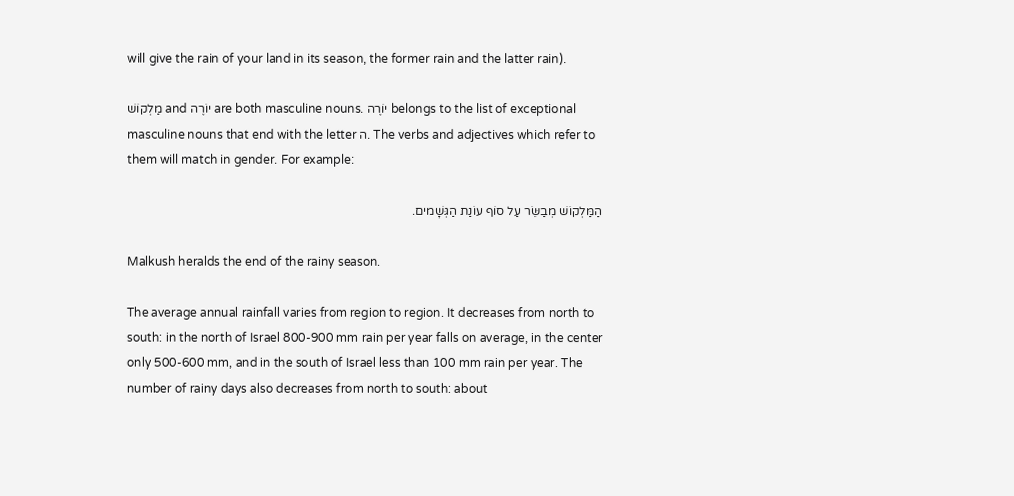will give the rain of your land in its season, the former rain and the latter rain).

מַלְקוֹשׁ and יוֹרֶה are both masculine nouns. יוֹרֶה belongs to the list of exceptional masculine nouns that end with the letter ה. The verbs and adjectives which refer to them will match in gender. For example:

הַמַּלְקוֹשׁ מְבַשֵּׂר עַל סוֺף עוֹנַת הַגְּשָׁמים.

Malkush heralds the end of the rainy season.

The average annual rainfall varies from region to region. It decreases from north to south: in the north of Israel 800-900 mm rain per year falls on average, in the center only 500-600 mm, and in the south of Israel less than 100 mm rain per year. The number of rainy days also decreases from north to south: about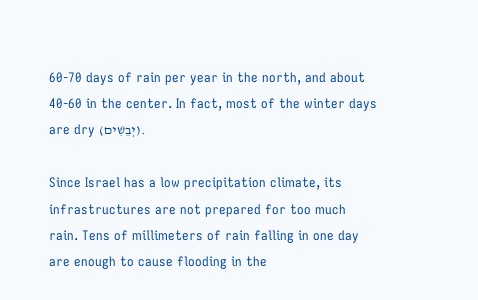60-70 days of rain per year in the north, and about 40-60 in the center. In fact, most of the winter days are dry (יְבֵשִׁים).

Since Israel has a low precipitation climate, its infrastructures are not prepared for too much rain. Tens of millimeters of rain falling in one day are enough to cause flooding in the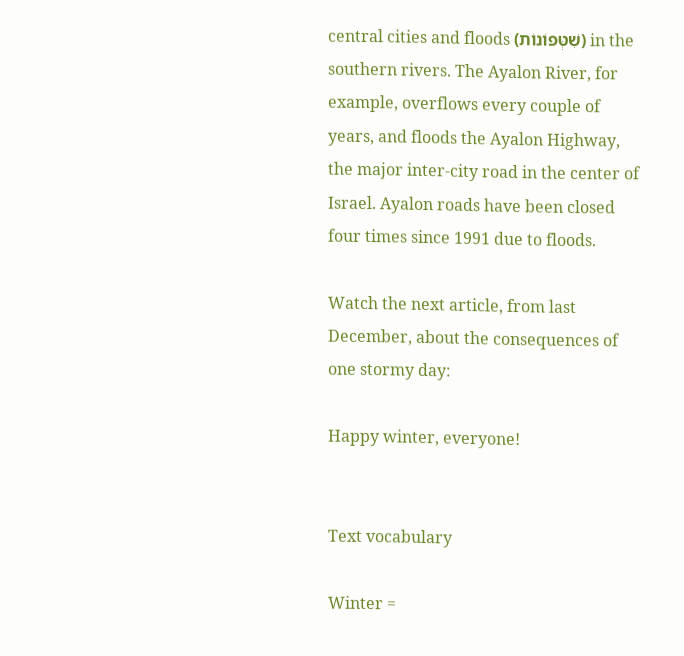central cities and floods (שִׁטְּפוֹנוֺת) in the southern rivers. The Ayalon River, for example, overflows every couple of years, and floods the Ayalon Highway, the major inter-city road in the center of Israel. Ayalon roads have been closed four times since 1991 due to floods.

Watch the next article, from last December, about the consequences of one stormy day:

Happy winter, everyone!


Text vocabulary

Winter =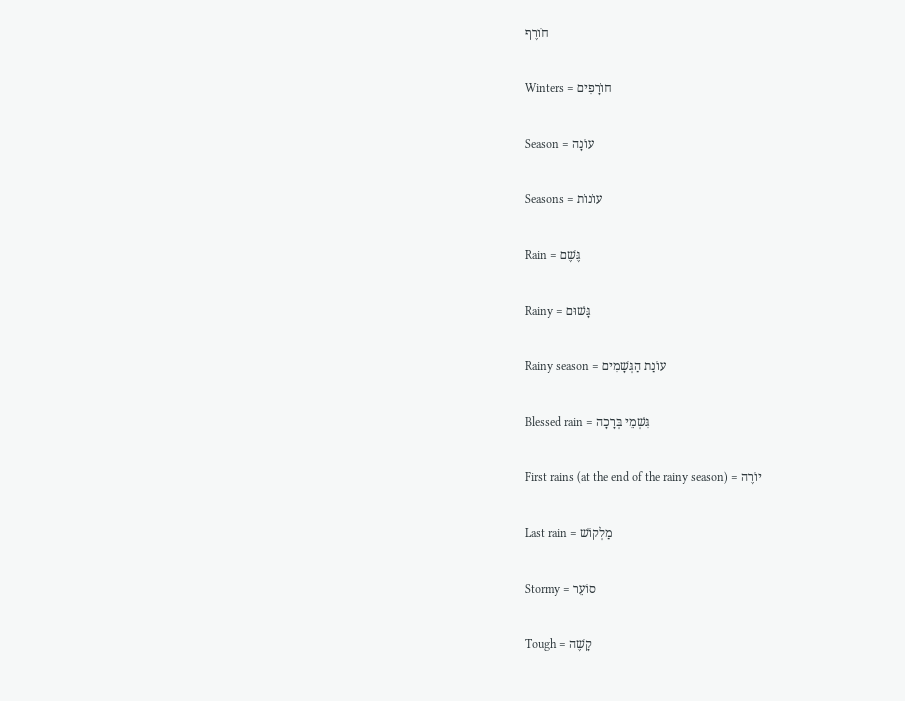חֹורֶף

Winters = חוֺרָפׅים

Season = עוֹנָה

Seasons = עוֺנוֺת

Rain = גֶּשֶׁם

Rainy = גָּשׁוּם

Rainy season = עוֹנַת הַגְּשָׁמׅים

Blessed rain = גִּשְׁמֵי בְּרָכָה

First rains (at the end of the rainy season) = יוֹרֶה

Last rain = מַלְקוֹשׁ

Stormy = סוֹעֵר

Tough = קָשֶׁה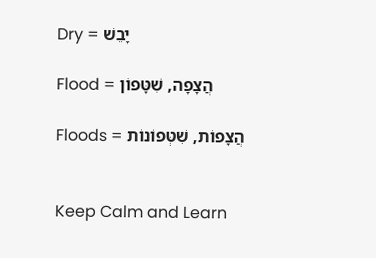Dry = יָבֵשׁ

Flood = הֲצָפָה, שִׁטָּפוֹן

Floods = הֲצָפוֺת, שִׁטְּפוֹנוֺת


Keep Calm and Learn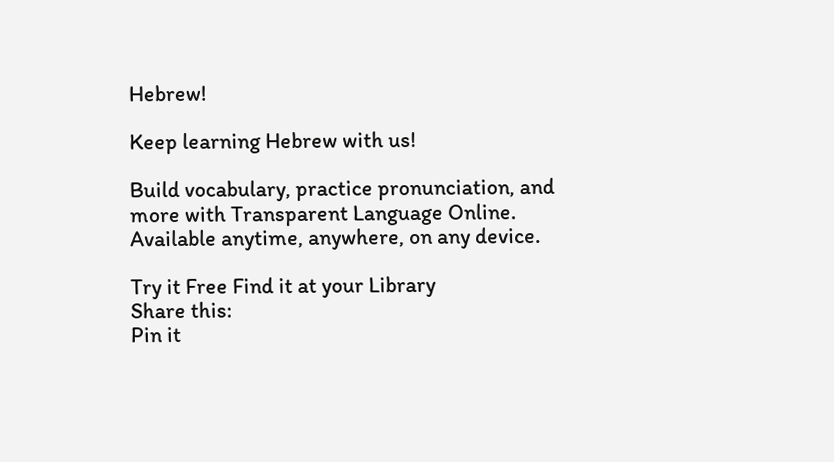Hebrew!

Keep learning Hebrew with us!

Build vocabulary, practice pronunciation, and more with Transparent Language Online. Available anytime, anywhere, on any device.

Try it Free Find it at your Library
Share this:
Pin it